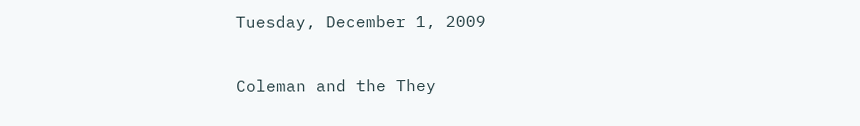Tuesday, December 1, 2009

Coleman and the They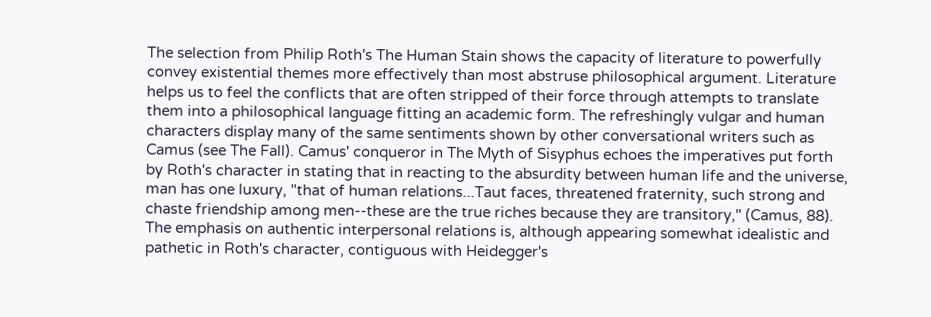The selection from Philip Roth's The Human Stain shows the capacity of literature to powerfully convey existential themes more effectively than most abstruse philosophical argument. Literature helps us to feel the conflicts that are often stripped of their force through attempts to translate them into a philosophical language fitting an academic form. The refreshingly vulgar and human characters display many of the same sentiments shown by other conversational writers such as Camus (see The Fall). Camus' conqueror in The Myth of Sisyphus echoes the imperatives put forth by Roth's character in stating that in reacting to the absurdity between human life and the universe, man has one luxury, "that of human relations...Taut faces, threatened fraternity, such strong and chaste friendship among men--these are the true riches because they are transitory," (Camus, 88). The emphasis on authentic interpersonal relations is, although appearing somewhat idealistic and pathetic in Roth's character, contiguous with Heidegger's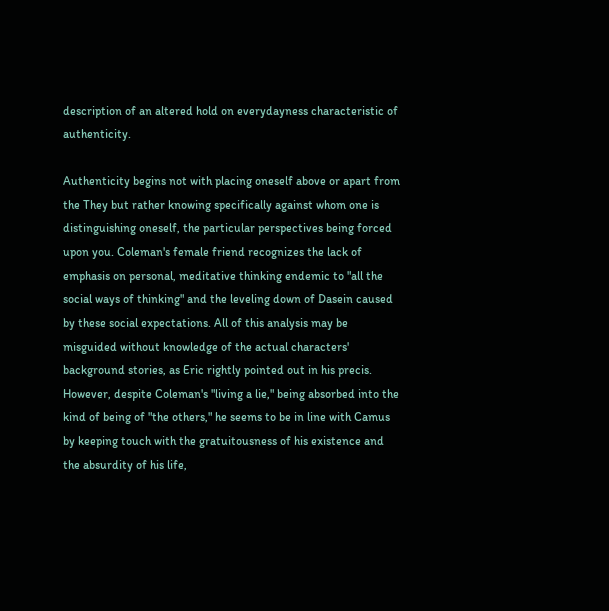description of an altered hold on everydayness characteristic of authenticity.

Authenticity begins not with placing oneself above or apart from the They but rather knowing specifically against whom one is distinguishing oneself, the particular perspectives being forced upon you. Coleman's female friend recognizes the lack of emphasis on personal, meditative thinking endemic to "all the social ways of thinking" and the leveling down of Dasein caused by these social expectations. All of this analysis may be misguided without knowledge of the actual characters' background stories, as Eric rightly pointed out in his precis. However, despite Coleman's "living a lie," being absorbed into the kind of being of "the others," he seems to be in line with Camus by keeping touch with the gratuitousness of his existence and the absurdity of his life,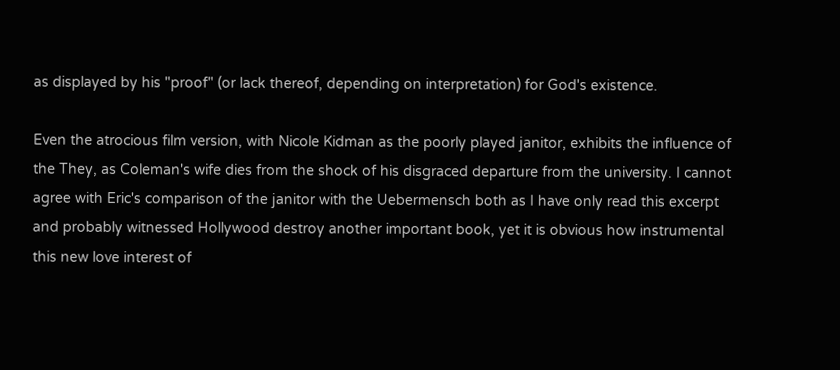as displayed by his "proof" (or lack thereof, depending on interpretation) for God's existence.

Even the atrocious film version, with Nicole Kidman as the poorly played janitor, exhibits the influence of the They, as Coleman's wife dies from the shock of his disgraced departure from the university. I cannot agree with Eric's comparison of the janitor with the Uebermensch both as I have only read this excerpt and probably witnessed Hollywood destroy another important book, yet it is obvious how instrumental this new love interest of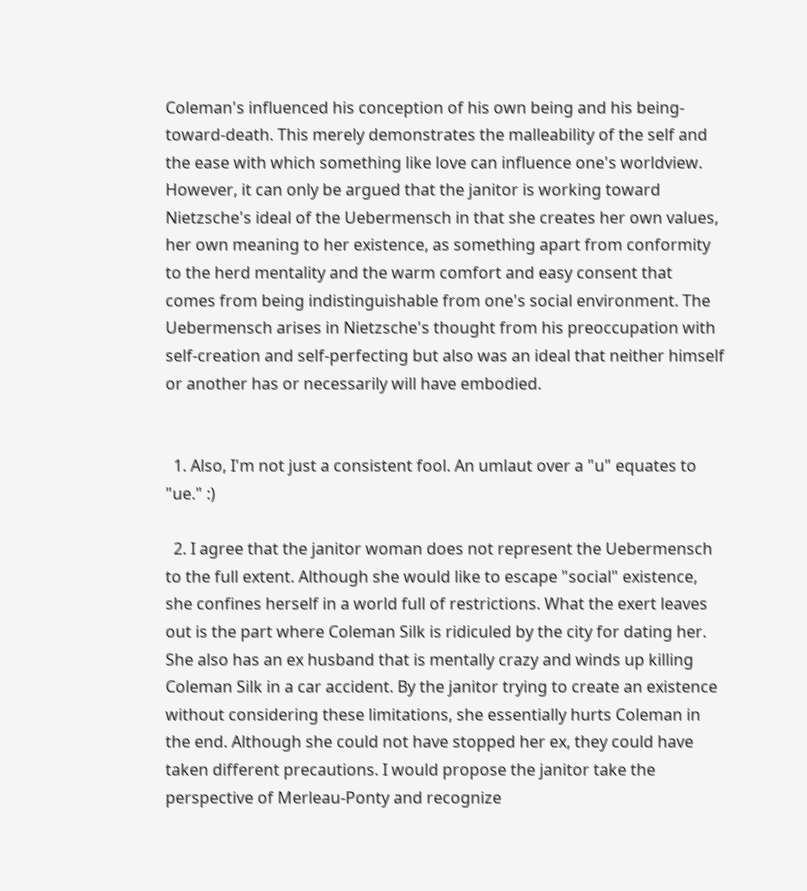Coleman's influenced his conception of his own being and his being-toward-death. This merely demonstrates the malleability of the self and the ease with which something like love can influence one's worldview. However, it can only be argued that the janitor is working toward Nietzsche's ideal of the Uebermensch in that she creates her own values, her own meaning to her existence, as something apart from conformity to the herd mentality and the warm comfort and easy consent that comes from being indistinguishable from one's social environment. The Uebermensch arises in Nietzsche's thought from his preoccupation with self-creation and self-perfecting but also was an ideal that neither himself or another has or necessarily will have embodied.


  1. Also, I'm not just a consistent fool. An umlaut over a "u" equates to "ue." :)

  2. I agree that the janitor woman does not represent the Uebermensch to the full extent. Although she would like to escape "social" existence, she confines herself in a world full of restrictions. What the exert leaves out is the part where Coleman Silk is ridiculed by the city for dating her. She also has an ex husband that is mentally crazy and winds up killing Coleman Silk in a car accident. By the janitor trying to create an existence without considering these limitations, she essentially hurts Coleman in the end. Although she could not have stopped her ex, they could have taken different precautions. I would propose the janitor take the perspective of Merleau-Ponty and recognize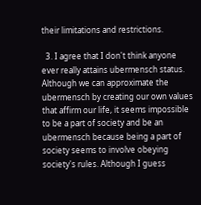their limitations and restrictions.

  3. I agree that I don't think anyone ever really attains ubermensch status. Although we can approximate the ubermensch by creating our own values that affirm our life, it seems impossible to be a part of society and be an ubermensch because being a part of society seems to involve obeying society's rules. Although I guess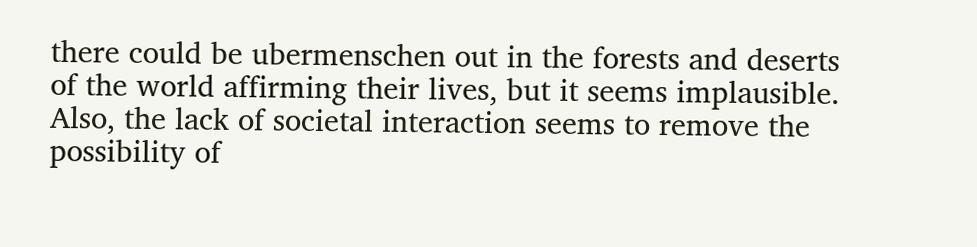there could be ubermenschen out in the forests and deserts of the world affirming their lives, but it seems implausible. Also, the lack of societal interaction seems to remove the possibility of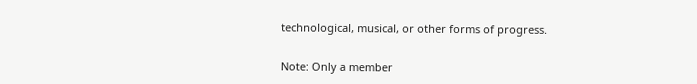technological, musical, or other forms of progress.


Note: Only a member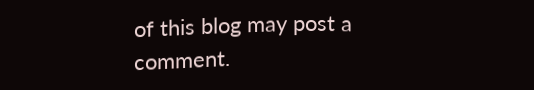of this blog may post a comment.